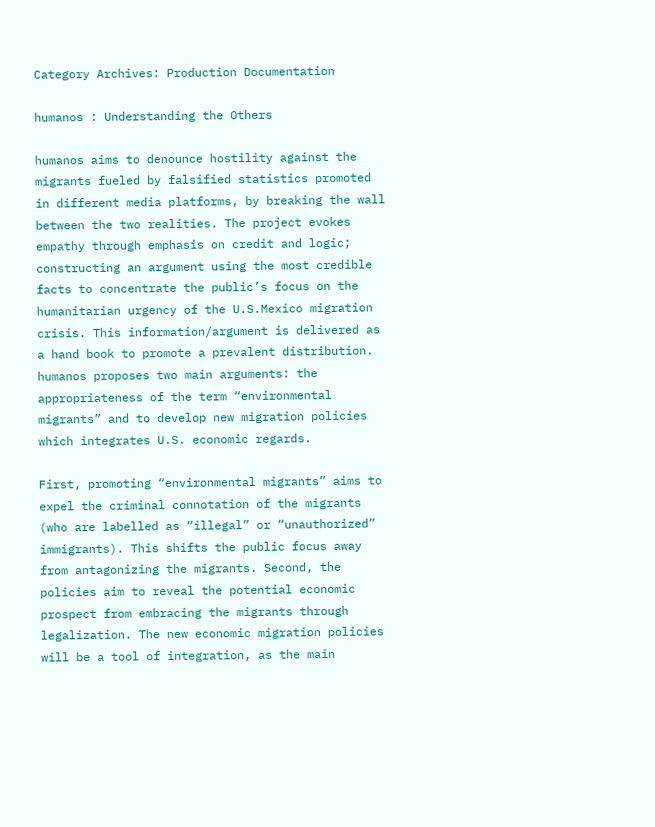Category Archives: Production Documentation

humanos : Understanding the Others

humanos aims to denounce hostility against the migrants fueled by falsified statistics promoted in different media platforms, by breaking the wall between the two realities. The project evokes empathy through emphasis on credit and logic; constructing an argument using the most credible facts to concentrate the public’s focus on the humanitarian urgency of the U.S.Mexico migration crisis. This information/argument is delivered as a hand book to promote a prevalent distribution. humanos proposes two main arguments: the appropriateness of the term “environmental migrants” and to develop new migration policies which integrates U.S. economic regards.

First, promoting “environmental migrants” aims to expel the criminal connotation of the migrants (who are labelled as “illegal” or “unauthorized” immigrants). This shifts the public focus away from antagonizing the migrants. Second, the policies aim to reveal the potential economic prospect from embracing the migrants through legalization. The new economic migration policies will be a tool of integration, as the main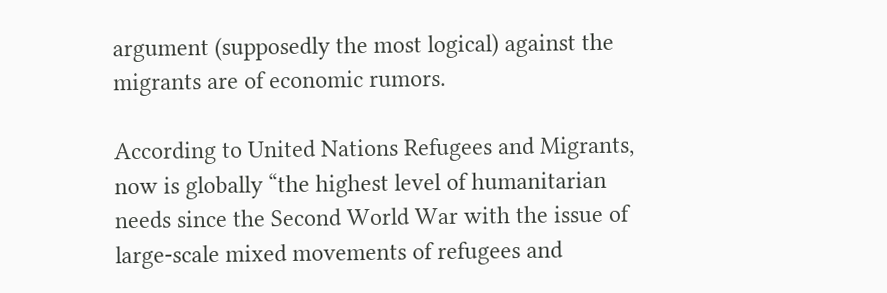argument (supposedly the most logical) against the migrants are of economic rumors.

According to United Nations Refugees and Migrants, now is globally “the highest level of humanitarian needs since the Second World War with the issue of large-scale mixed movements of refugees and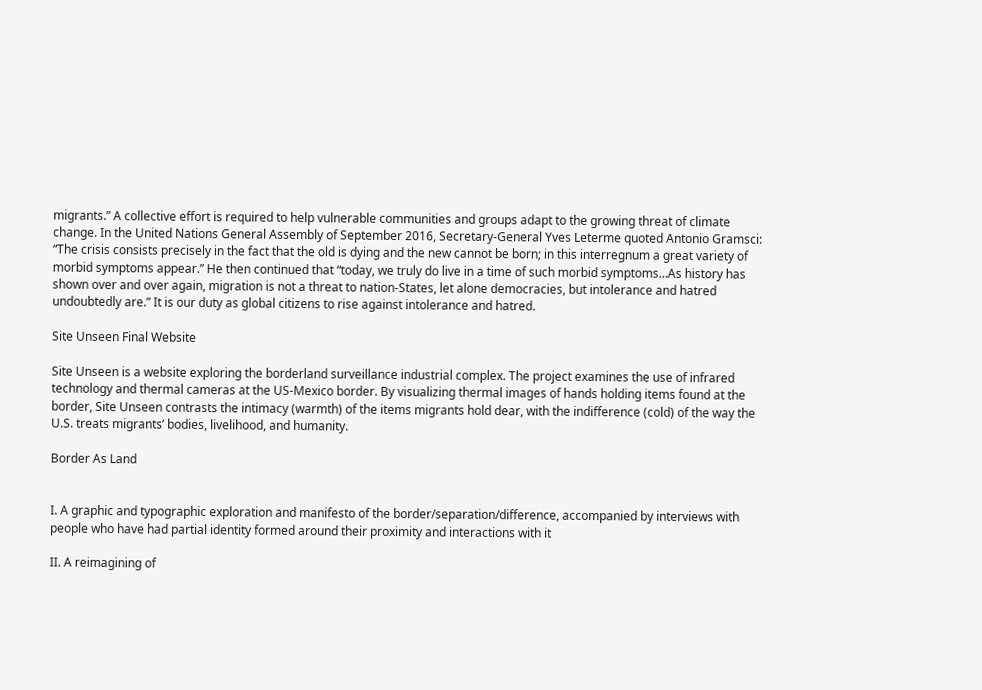migrants.” A collective effort is required to help vulnerable communities and groups adapt to the growing threat of climate change. In the United Nations General Assembly of September 2016, Secretary-General Yves Leterme quoted Antonio Gramsci: “The crisis consists precisely in the fact that the old is dying and the new cannot be born; in this interregnum a great variety of morbid symptoms appear.” He then continued that “today, we truly do live in a time of such morbid symptoms…As history has shown over and over again, migration is not a threat to nation-States, let alone democracies, but intolerance and hatred undoubtedly are.” It is our duty as global citizens to rise against intolerance and hatred.

Site Unseen Final Website

Site Unseen is a website exploring the borderland surveillance industrial complex. The project examines the use of infrared technology and thermal cameras at the US-Mexico border. By visualizing thermal images of hands holding items found at the border, Site Unseen contrasts the intimacy (warmth) of the items migrants hold dear, with the indifference (cold) of the way the U.S. treats migrants’ bodies, livelihood, and humanity.

Border As Land


I. A graphic and typographic exploration and manifesto of the border/separation/difference, accompanied by interviews with people who have had partial identity formed around their proximity and interactions with it

II. A reimagining of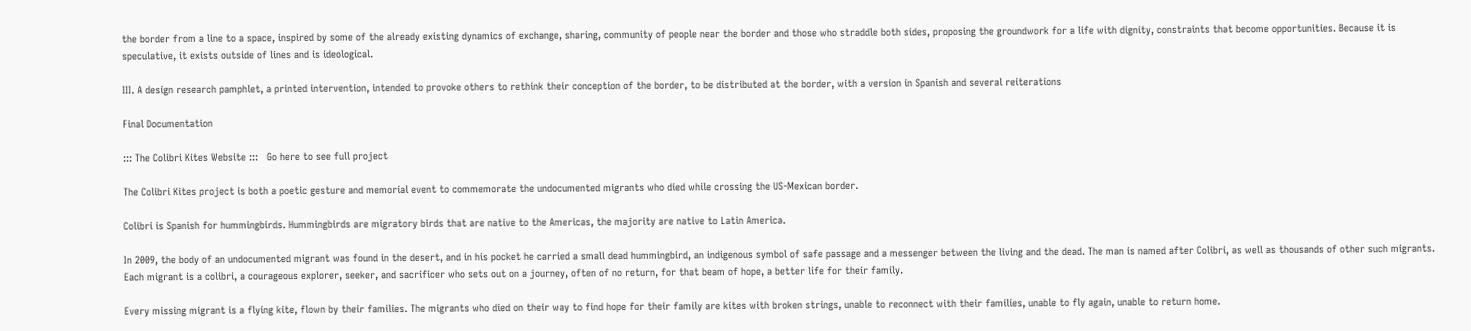the border from a line to a space, inspired by some of the already existing dynamics of exchange, sharing, community of people near the border and those who straddle both sides, proposing the groundwork for a life with dignity, constraints that become opportunities. Because it is speculative, it exists outside of lines and is ideological.

III. A design research pamphlet, a printed intervention, intended to provoke others to rethink their conception of the border, to be distributed at the border, with a version in Spanish and several reiterations

Final Documentation

::: The Colibri Kites Website :::   Go here to see full project

The Colibri Kites project is both a poetic gesture and memorial event to commemorate the undocumented migrants who died while crossing the US-Mexican border.

Colibri is Spanish for hummingbirds. Hummingbirds are migratory birds that are native to the Americas, the majority are native to Latin America.

In 2009, the body of an undocumented migrant was found in the desert, and in his pocket he carried a small dead hummingbird, an indigenous symbol of safe passage and a messenger between the living and the dead. The man is named after Colibri, as well as thousands of other such migrants. Each migrant is a colibri, a courageous explorer, seeker, and sacrificer who sets out on a journey, often of no return, for that beam of hope, a better life for their family.

Every missing migrant is a flying kite, flown by their families. The migrants who died on their way to find hope for their family are kites with broken strings, unable to reconnect with their families, unable to fly again, unable to return home.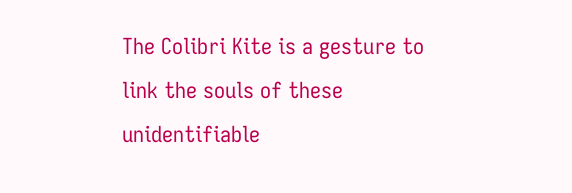The Colibri Kite is a gesture to link the souls of these unidentifiable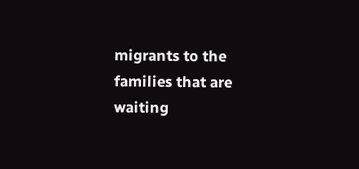migrants to the families that are waiting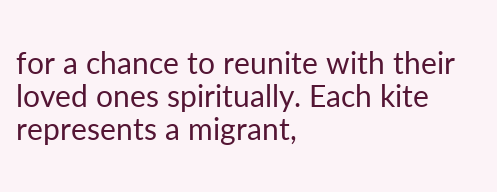for a chance to reunite with their loved ones spiritually. Each kite represents a migrant,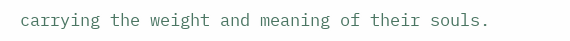carrying the weight and meaning of their souls.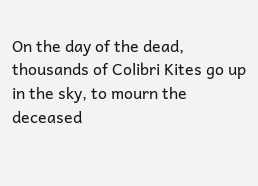On the day of the dead, thousands of Colibri Kites go up in the sky, to mourn the deceased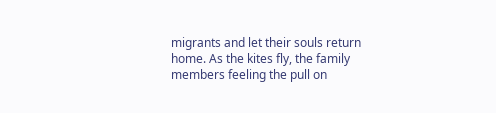migrants and let their souls return home. As the kites fly, the family members feeling the pull on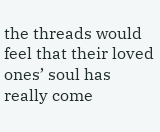the threads would feel that their loved ones’ soul has really come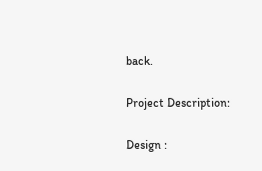back.

Project Description:

Design :